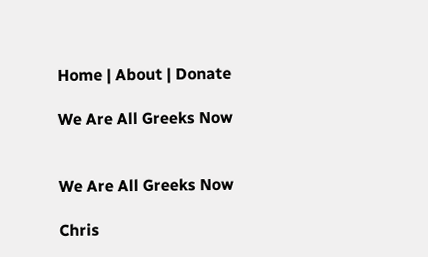Home | About | Donate

We Are All Greeks Now


We Are All Greeks Now

Chris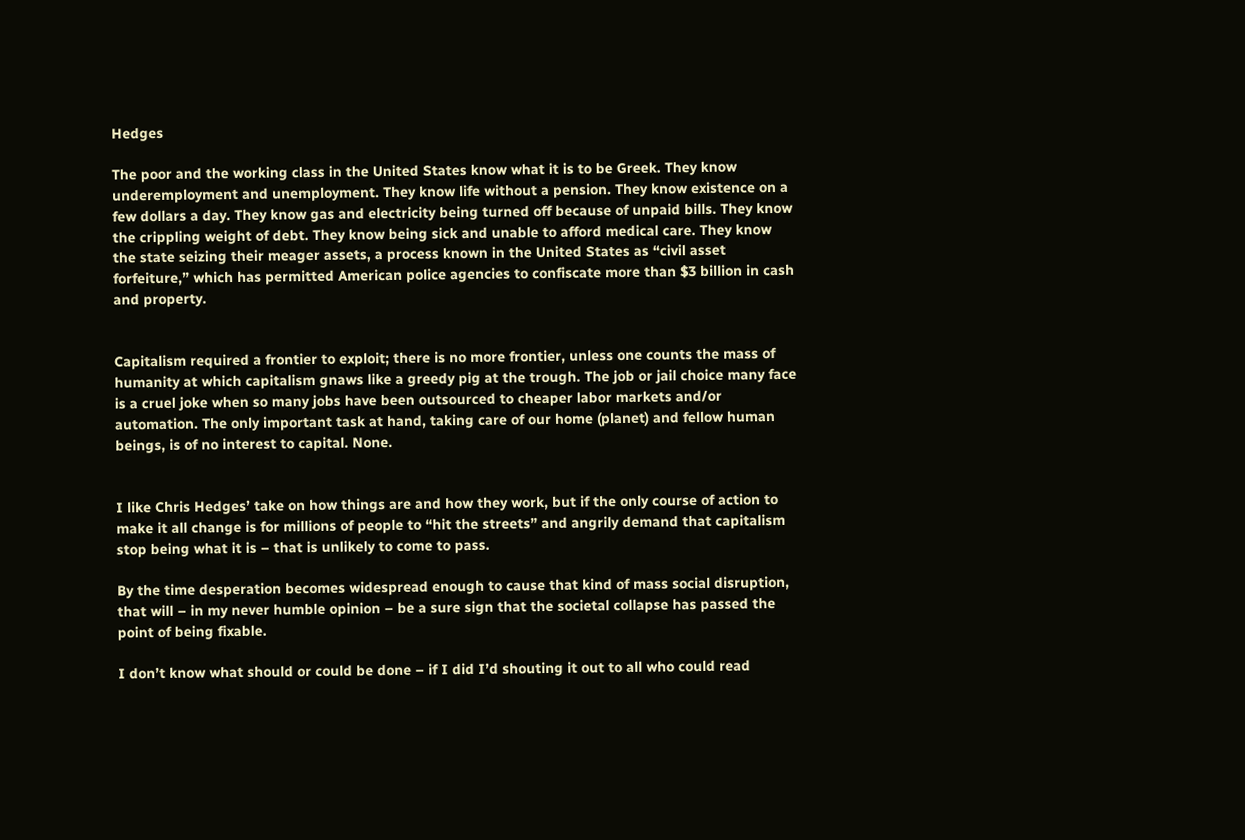Hedges

The poor and the working class in the United States know what it is to be Greek. They know underemployment and unemployment. They know life without a pension. They know existence on a few dollars a day. They know gas and electricity being turned off because of unpaid bills. They know the crippling weight of debt. They know being sick and unable to afford medical care. They know the state seizing their meager assets, a process known in the United States as “civil asset forfeiture,” which has permitted American police agencies to confiscate more than $3 billion in cash and property.


Capitalism required a frontier to exploit; there is no more frontier, unless one counts the mass of humanity at which capitalism gnaws like a greedy pig at the trough. The job or jail choice many face is a cruel joke when so many jobs have been outsourced to cheaper labor markets and/or automation. The only important task at hand, taking care of our home (planet) and fellow human beings, is of no interest to capital. None.


I like Chris Hedges’ take on how things are and how they work, but if the only course of action to make it all change is for millions of people to “hit the streets” and angrily demand that capitalism stop being what it is – that is unlikely to come to pass.

By the time desperation becomes widespread enough to cause that kind of mass social disruption, that will – in my never humble opinion – be a sure sign that the societal collapse has passed the point of being fixable.

I don’t know what should or could be done – if I did I’d shouting it out to all who could read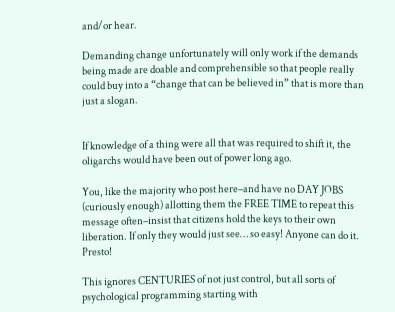and/or hear.

Demanding change unfortunately will only work if the demands being made are doable and comprehensible so that people really could buy into a “change that can be believed in” that is more than just a slogan.


If knowledge of a thing were all that was required to shift it, the oligarchs would have been out of power long ago.

You, like the majority who post here–and have no DAY JOBS (curiously enough) allotting them the FREE TIME to repeat this message often–insist that citizens hold the keys to their own liberation. If only they would just see… so easy! Anyone can do it. Presto!

This ignores CENTURIES of not just control, but all sorts of psychological programming starting with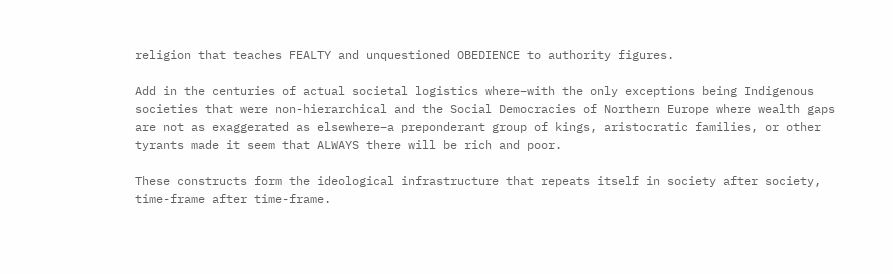religion that teaches FEALTY and unquestioned OBEDIENCE to authority figures.

Add in the centuries of actual societal logistics where–with the only exceptions being Indigenous societies that were non-hierarchical and the Social Democracies of Northern Europe where wealth gaps are not as exaggerated as elsewhere–a preponderant group of kings, aristocratic families, or other tyrants made it seem that ALWAYS there will be rich and poor.

These constructs form the ideological infrastructure that repeats itself in society after society, time-frame after time-frame.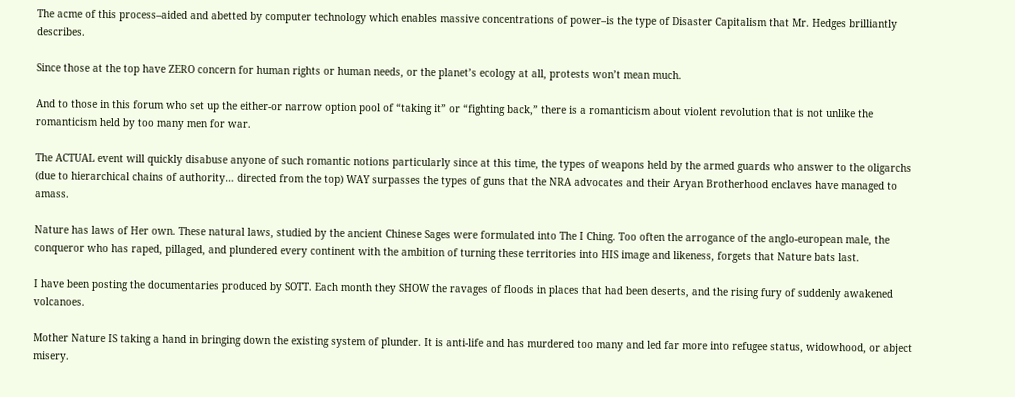The acme of this process–aided and abetted by computer technology which enables massive concentrations of power–is the type of Disaster Capitalism that Mr. Hedges brilliantly describes.

Since those at the top have ZERO concern for human rights or human needs, or the planet’s ecology at all, protests won’t mean much.

And to those in this forum who set up the either-or narrow option pool of “taking it” or “fighting back,” there is a romanticism about violent revolution that is not unlike the romanticism held by too many men for war.

The ACTUAL event will quickly disabuse anyone of such romantic notions particularly since at this time, the types of weapons held by the armed guards who answer to the oligarchs (due to hierarchical chains of authority… directed from the top) WAY surpasses the types of guns that the NRA advocates and their Aryan Brotherhood enclaves have managed to amass.

Nature has laws of Her own. These natural laws, studied by the ancient Chinese Sages were formulated into The I Ching. Too often the arrogance of the anglo-european male, the conqueror who has raped, pillaged, and plundered every continent with the ambition of turning these territories into HIS image and likeness, forgets that Nature bats last.

I have been posting the documentaries produced by SOTT. Each month they SHOW the ravages of floods in places that had been deserts, and the rising fury of suddenly awakened volcanoes.

Mother Nature IS taking a hand in bringing down the existing system of plunder. It is anti-life and has murdered too many and led far more into refugee status, widowhood, or abject misery.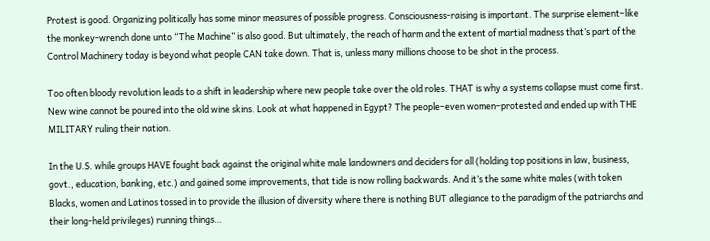Protest is good. Organizing politically has some minor measures of possible progress. Consciousness-raising is important. The surprise element–like the monkey-wrench done unto “The Machine” is also good. But ultimately, the reach of harm and the extent of martial madness that’s part of the Control Machinery today is beyond what people CAN take down. That is, unless many millions choose to be shot in the process.

Too often bloody revolution leads to a shift in leadership where new people take over the old roles. THAT is why a systems collapse must come first. New wine cannot be poured into the old wine skins. Look at what happened in Egypt? The people–even women–protested and ended up with THE MILITARY ruling their nation.

In the U.S. while groups HAVE fought back against the original white male landowners and deciders for all (holding top positions in law, business, govt., education, banking, etc.) and gained some improvements, that tide is now rolling backwards. And it’s the same white males (with token Blacks, women and Latinos tossed in to provide the illusion of diversity where there is nothing BUT allegiance to the paradigm of the patriarchs and their long-held privileges) running things…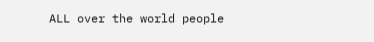ALL over the world people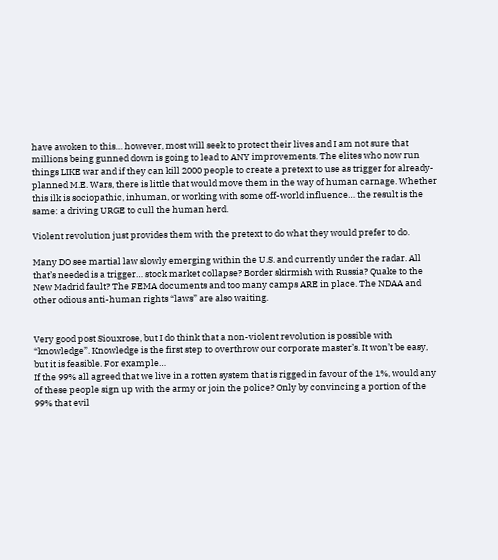have awoken to this… however, most will seek to protect their lives and I am not sure that millions being gunned down is going to lead to ANY improvements. The elites who now run things LIKE war and if they can kill 2000 people to create a pretext to use as trigger for already-planned M.E. Wars, there is little that would move them in the way of human carnage. Whether this ilk is sociopathic, inhuman, or working with some off-world influence… the result is the same: a driving URGE to cull the human herd.

Violent revolution just provides them with the pretext to do what they would prefer to do.

Many DO see martial law slowly emerging within the U.S. and currently under the radar. All that’s needed is a trigger… stock market collapse? Border skirmish with Russia? Quake to the New Madrid fault? The FEMA documents and too many camps ARE in place. The NDAA and other odious anti-human rights “laws” are also waiting.


Very good post Siouxrose, but I do think that a non-violent revolution is possible with “knowledge”. Knowledge is the first step to overthrow our corporate master’s. It won’t be easy, but it is feasible. For example…
If the 99% all agreed that we live in a rotten system that is rigged in favour of the 1%, would any of these people sign up with the army or join the police? Only by convincing a portion of the 99% that evil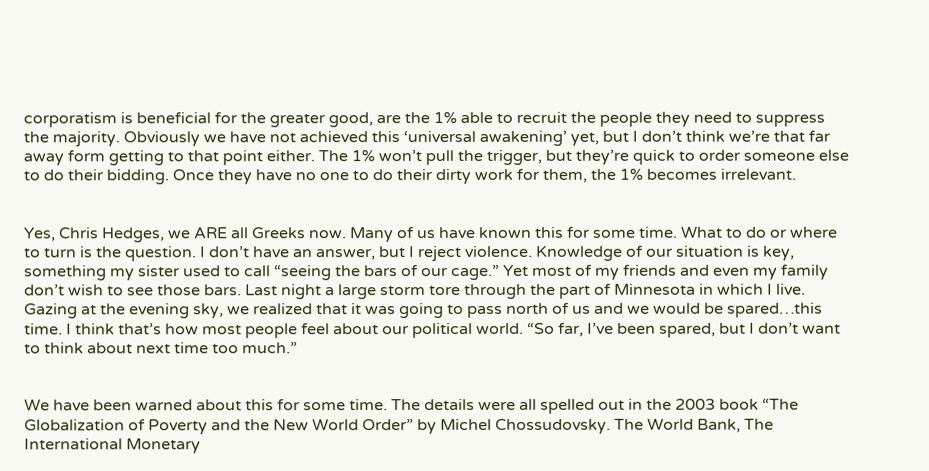corporatism is beneficial for the greater good, are the 1% able to recruit the people they need to suppress the majority. Obviously we have not achieved this ‘universal awakening’ yet, but I don’t think we’re that far away form getting to that point either. The 1% won’t pull the trigger, but they’re quick to order someone else to do their bidding. Once they have no one to do their dirty work for them, the 1% becomes irrelevant.


Yes, Chris Hedges, we ARE all Greeks now. Many of us have known this for some time. What to do or where to turn is the question. I don’t have an answer, but I reject violence. Knowledge of our situation is key, something my sister used to call “seeing the bars of our cage.” Yet most of my friends and even my family don’t wish to see those bars. Last night a large storm tore through the part of Minnesota in which I live. Gazing at the evening sky, we realized that it was going to pass north of us and we would be spared…this time. I think that’s how most people feel about our political world. “So far, I’ve been spared, but I don’t want to think about next time too much.”


We have been warned about this for some time. The details were all spelled out in the 2003 book “The Globalization of Poverty and the New World Order” by Michel Chossudovsky. The World Bank, The International Monetary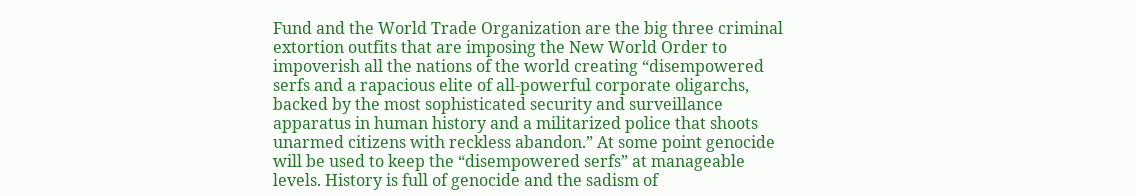Fund and the World Trade Organization are the big three criminal extortion outfits that are imposing the New World Order to impoverish all the nations of the world creating “disempowered serfs and a rapacious elite of all-powerful corporate oligarchs, backed by the most sophisticated security and surveillance apparatus in human history and a militarized police that shoots unarmed citizens with reckless abandon.” At some point genocide will be used to keep the “disempowered serfs” at manageable levels. History is full of genocide and the sadism of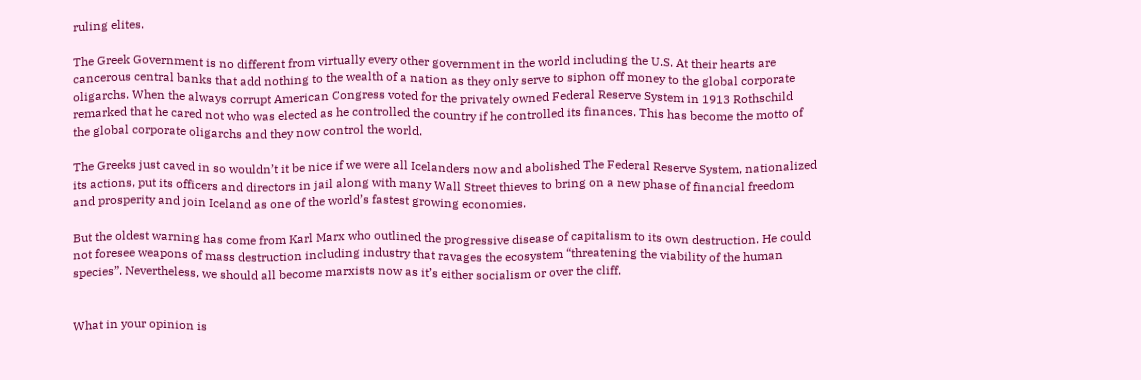ruling elites.

The Greek Government is no different from virtually every other government in the world including the U.S. At their hearts are cancerous central banks that add nothing to the wealth of a nation as they only serve to siphon off money to the global corporate oligarchs. When the always corrupt American Congress voted for the privately owned Federal Reserve System in 1913 Rothschild remarked that he cared not who was elected as he controlled the country if he controlled its finances. This has become the motto of the global corporate oligarchs and they now control the world.

The Greeks just caved in so wouldn’t it be nice if we were all Icelanders now and abolished The Federal Reserve System, nationalized its actions, put its officers and directors in jail along with many Wall Street thieves to bring on a new phase of financial freedom and prosperity and join Iceland as one of the world’s fastest growing economies.

But the oldest warning has come from Karl Marx who outlined the progressive disease of capitalism to its own destruction. He could not foresee weapons of mass destruction including industry that ravages the ecosystem “threatening the viability of the human species”. Nevertheless, we should all become marxists now as it’s either socialism or over the cliff.


What in your opinion is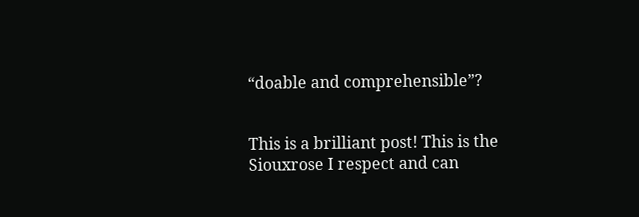“doable and comprehensible”?


This is a brilliant post! This is the Siouxrose I respect and can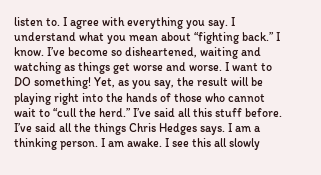listen to. I agree with everything you say. I understand what you mean about “fighting back.” I know. I’ve become so disheartened, waiting and watching as things get worse and worse. I want to DO something! Yet, as you say, the result will be playing right into the hands of those who cannot wait to “cull the herd.” I’ve said all this stuff before. I’ve said all the things Chris Hedges says. I am a thinking person. I am awake. I see this all slowly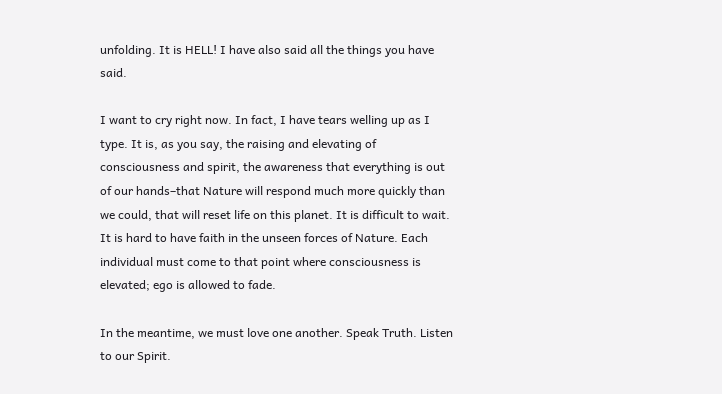unfolding. It is HELL! I have also said all the things you have said.

I want to cry right now. In fact, I have tears welling up as I type. It is, as you say, the raising and elevating of consciousness and spirit, the awareness that everything is out of our hands–that Nature will respond much more quickly than we could, that will reset life on this planet. It is difficult to wait. It is hard to have faith in the unseen forces of Nature. Each individual must come to that point where consciousness is elevated; ego is allowed to fade.

In the meantime, we must love one another. Speak Truth. Listen to our Spirit.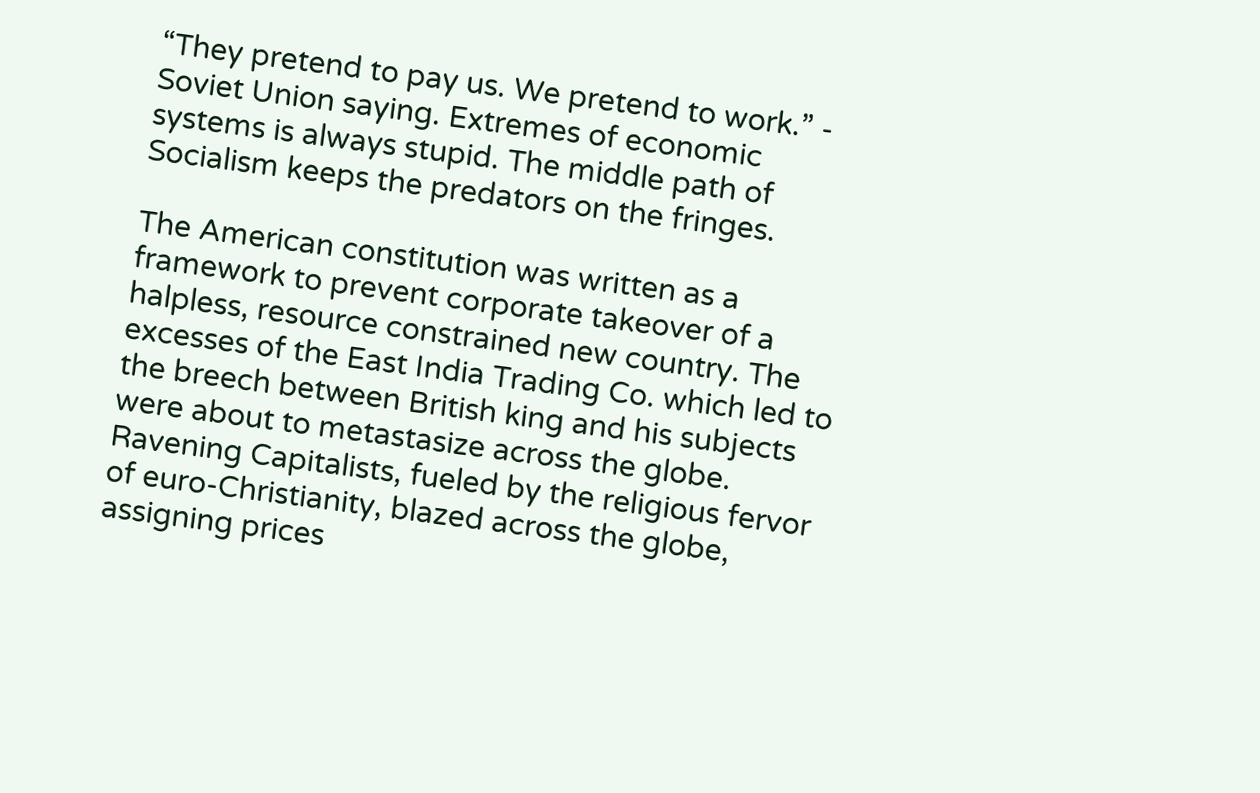“They pretend to pay us. We pretend to work.” - Soviet Union saying. Extremes of economic systems is always stupid. The middle path of Socialism keeps the predators on the fringes.

The American constitution was written as a framework to prevent corporate takeover of a halpless, resource constrained new country. The excesses of the East India Trading Co. which led to the breech between British king and his subjects were about to metastasize across the globe. Ravening Capitalists, fueled by the religious fervor of euro-Christianity, blazed across the globe, assigning prices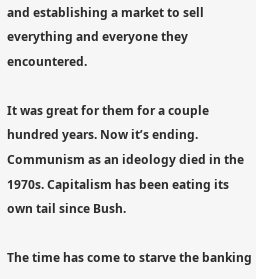and establishing a market to sell everything and everyone they encountered.

It was great for them for a couple hundred years. Now it’s ending. Communism as an ideology died in the 1970s. Capitalism has been eating its own tail since Bush.

The time has come to starve the banking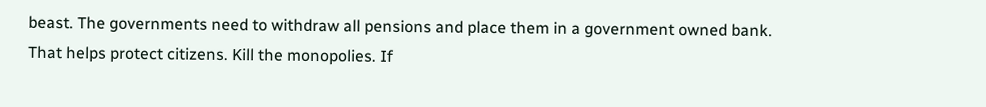beast. The governments need to withdraw all pensions and place them in a government owned bank. That helps protect citizens. Kill the monopolies. If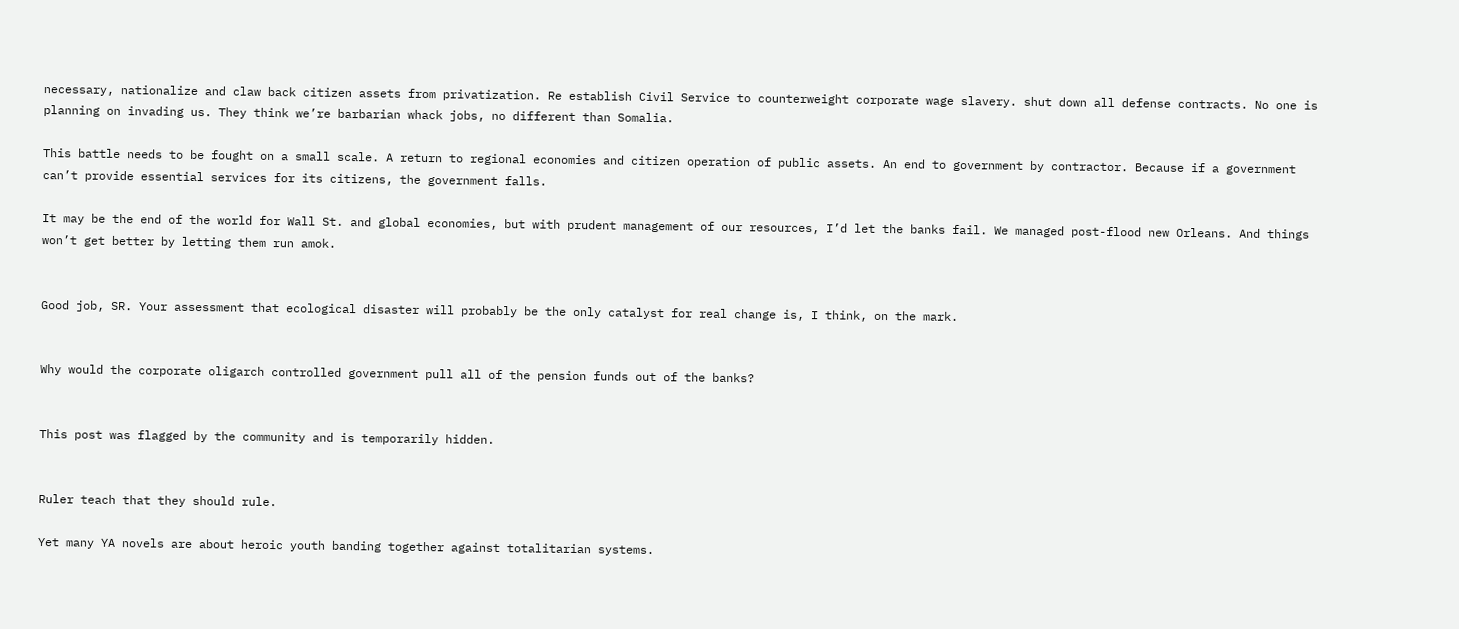necessary, nationalize and claw back citizen assets from privatization. Re establish Civil Service to counterweight corporate wage slavery. shut down all defense contracts. No one is planning on invading us. They think we’re barbarian whack jobs, no different than Somalia.

This battle needs to be fought on a small scale. A return to regional economies and citizen operation of public assets. An end to government by contractor. Because if a government can’t provide essential services for its citizens, the government falls.

It may be the end of the world for Wall St. and global economies, but with prudent management of our resources, I’d let the banks fail. We managed post-flood new Orleans. And things won’t get better by letting them run amok.


Good job, SR. Your assessment that ecological disaster will probably be the only catalyst for real change is, I think, on the mark.


Why would the corporate oligarch controlled government pull all of the pension funds out of the banks?


This post was flagged by the community and is temporarily hidden.


Ruler teach that they should rule.

Yet many YA novels are about heroic youth banding together against totalitarian systems.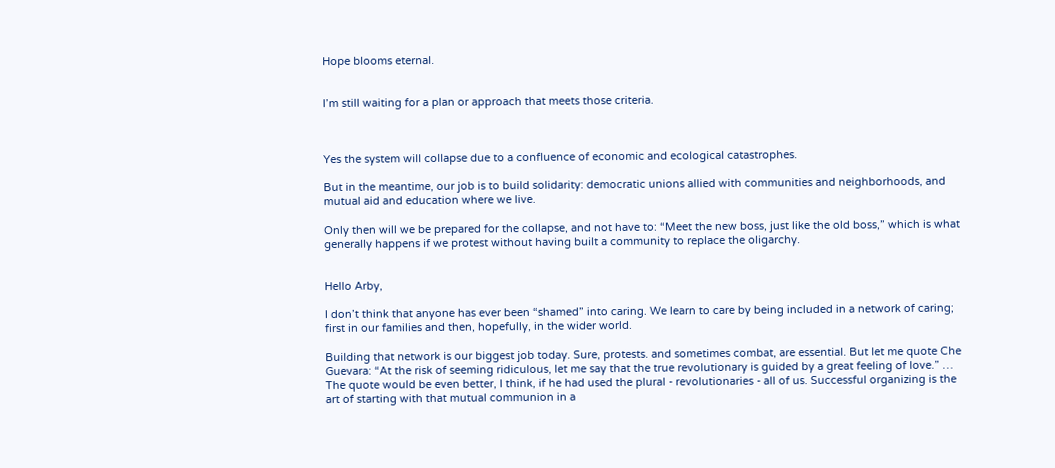Hope blooms eternal.


I’m still waiting for a plan or approach that meets those criteria.



Yes the system will collapse due to a confluence of economic and ecological catastrophes.

But in the meantime, our job is to build solidarity: democratic unions allied with communities and neighborhoods, and mutual aid and education where we live.

Only then will we be prepared for the collapse, and not have to: “Meet the new boss, just like the old boss,” which is what generally happens if we protest without having built a community to replace the oligarchy.


Hello Arby,

I don’t think that anyone has ever been “shamed” into caring. We learn to care by being included in a network of caring; first in our families and then, hopefully, in the wider world.

Building that network is our biggest job today. Sure, protests. and sometimes combat, are essential. But let me quote Che Guevara: “At the risk of seeming ridiculous, let me say that the true revolutionary is guided by a great feeling of love.” … The quote would be even better, I think, if he had used the plural - revolutionaries - all of us. Successful organizing is the art of starting with that mutual communion in a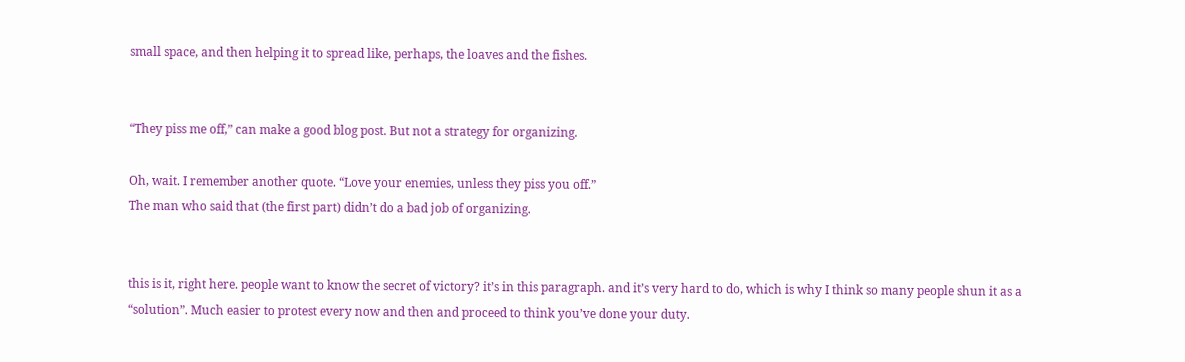small space, and then helping it to spread like, perhaps, the loaves and the fishes.


“They piss me off,” can make a good blog post. But not a strategy for organizing.

Oh, wait. I remember another quote. “Love your enemies, unless they piss you off.”
The man who said that (the first part) didn’t do a bad job of organizing.


this is it, right here. people want to know the secret of victory? it’s in this paragraph. and it’s very hard to do, which is why I think so many people shun it as a “solution”. Much easier to protest every now and then and proceed to think you’ve done your duty.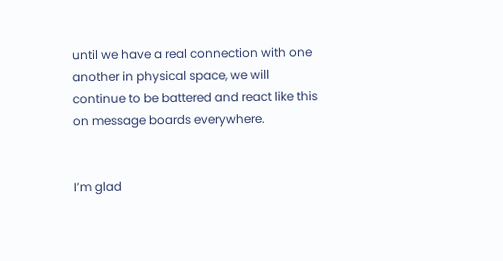until we have a real connection with one another in physical space, we will continue to be battered and react like this on message boards everywhere.


I’m glad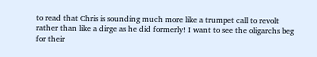to read that Chris is sounding much more like a trumpet call to revolt rather than like a dirge as he did formerly! I want to see the oligarchs beg for their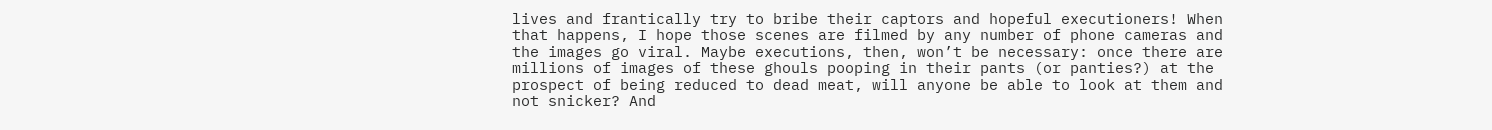lives and frantically try to bribe their captors and hopeful executioners! When that happens, I hope those scenes are filmed by any number of phone cameras and the images go viral. Maybe executions, then, won’t be necessary: once there are millions of images of these ghouls pooping in their pants (or panties?) at the prospect of being reduced to dead meat, will anyone be able to look at them and not snicker? And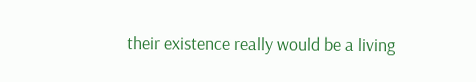their existence really would be a living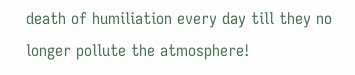death of humiliation every day till they no longer pollute the atmosphere!